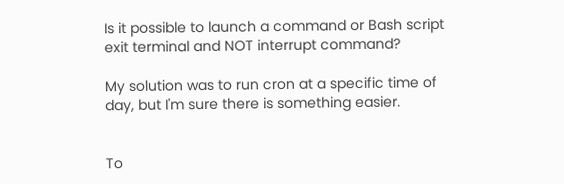Is it possible to launch a command or Bash script exit terminal and NOT interrupt command?

My solution was to run cron at a specific time of day, but I'm sure there is something easier.


To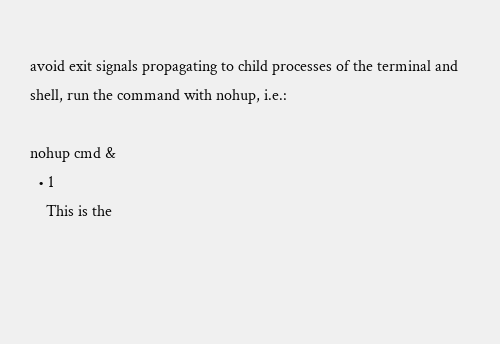avoid exit signals propagating to child processes of the terminal and shell, run the command with nohup, i.e.:

nohup cmd &
  • 1
    This is the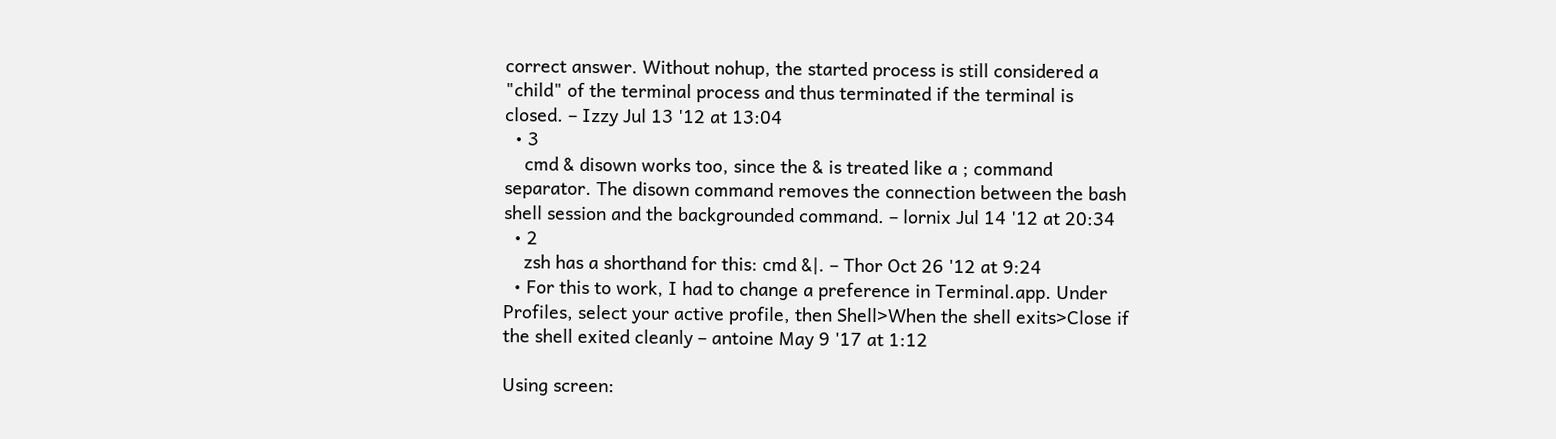correct answer. Without nohup, the started process is still considered a "child" of the terminal process and thus terminated if the terminal is closed. – Izzy Jul 13 '12 at 13:04
  • 3
    cmd & disown works too, since the & is treated like a ; command separator. The disown command removes the connection between the bash shell session and the backgrounded command. – lornix Jul 14 '12 at 20:34
  • 2
    zsh has a shorthand for this: cmd &|. – Thor Oct 26 '12 at 9:24
  • For this to work, I had to change a preference in Terminal.app. Under Profiles, select your active profile, then Shell>When the shell exits>Close if the shell exited cleanly – antoine May 9 '17 at 1:12

Using screen: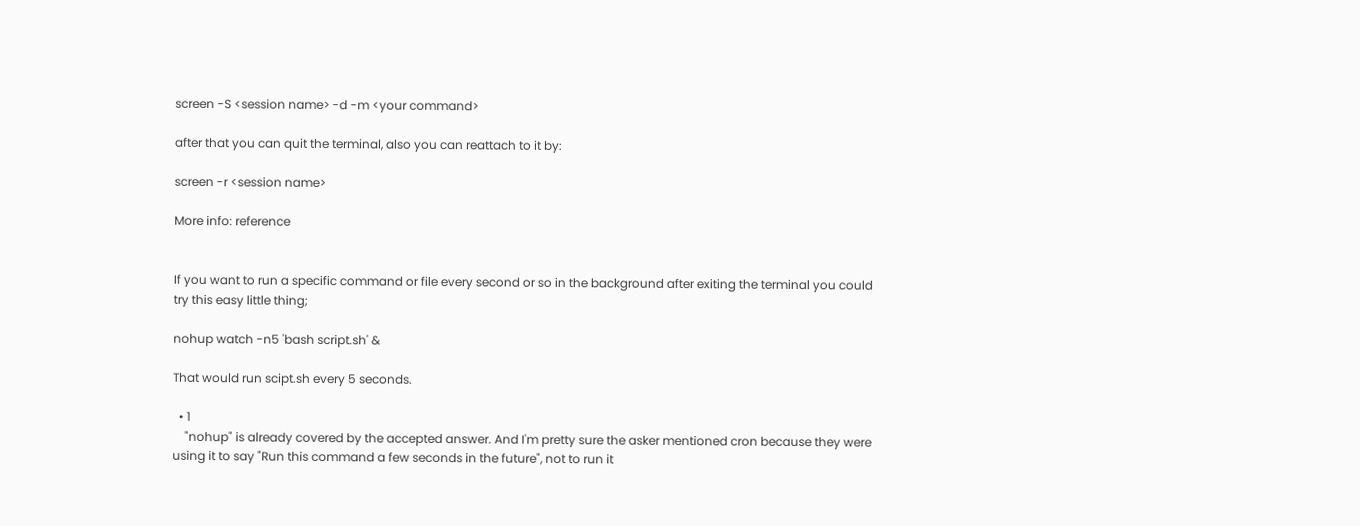screen -S <session name> -d -m <your command>

after that you can quit the terminal, also you can reattach to it by:

screen -r <session name>

More info: reference


If you want to run a specific command or file every second or so in the background after exiting the terminal you could try this easy little thing;

nohup watch -n5 'bash script.sh' &

That would run scipt.sh every 5 seconds.

  • 1
    "nohup" is already covered by the accepted answer. And I'm pretty sure the asker mentioned cron because they were using it to say "Run this command a few seconds in the future", not to run it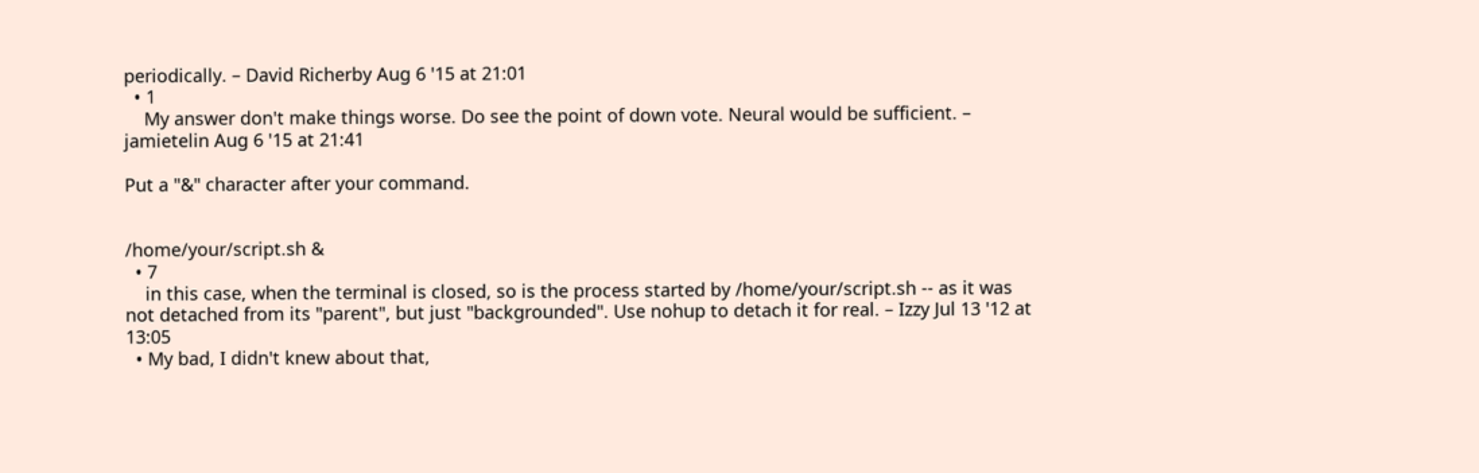periodically. – David Richerby Aug 6 '15 at 21:01
  • 1
    My answer don't make things worse. Do see the point of down vote. Neural would be sufficient. – jamietelin Aug 6 '15 at 21:41

Put a "&" character after your command.


/home/your/script.sh &
  • 7
    in this case, when the terminal is closed, so is the process started by /home/your/script.sh -- as it was not detached from its "parent", but just "backgrounded". Use nohup to detach it for real. – Izzy Jul 13 '12 at 13:05
  • My bad, I didn't knew about that,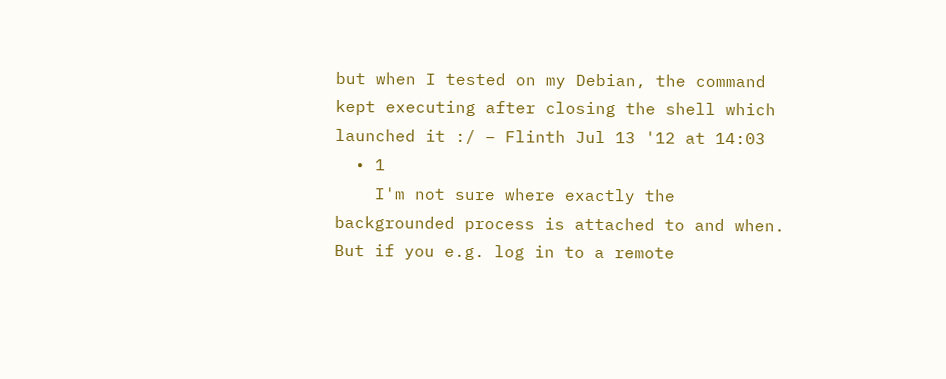but when I tested on my Debian, the command kept executing after closing the shell which launched it :/ – Flinth Jul 13 '12 at 14:03
  • 1
    I'm not sure where exactly the backgrounded process is attached to and when. But if you e.g. log in to a remote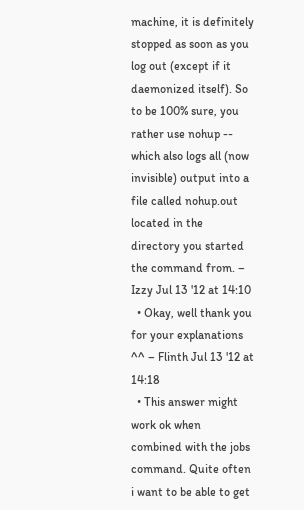machine, it is definitely stopped as soon as you log out (except if it daemonized itself). So to be 100% sure, you rather use nohup -- which also logs all (now invisible) output into a file called nohup.out located in the directory you started the command from. – Izzy Jul 13 '12 at 14:10
  • Okay, well thank you for your explanations ^^ – Flinth Jul 13 '12 at 14:18
  • This answer might work ok when combined with the jobs command. Quite often i want to be able to get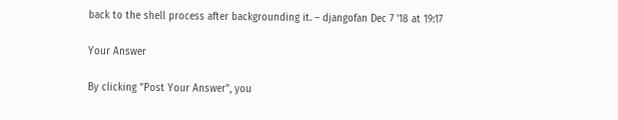back to the shell process after backgrounding it. – djangofan Dec 7 '18 at 19:17

Your Answer

By clicking "Post Your Answer", you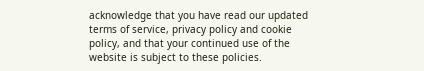acknowledge that you have read our updated terms of service, privacy policy and cookie policy, and that your continued use of the website is subject to these policies.